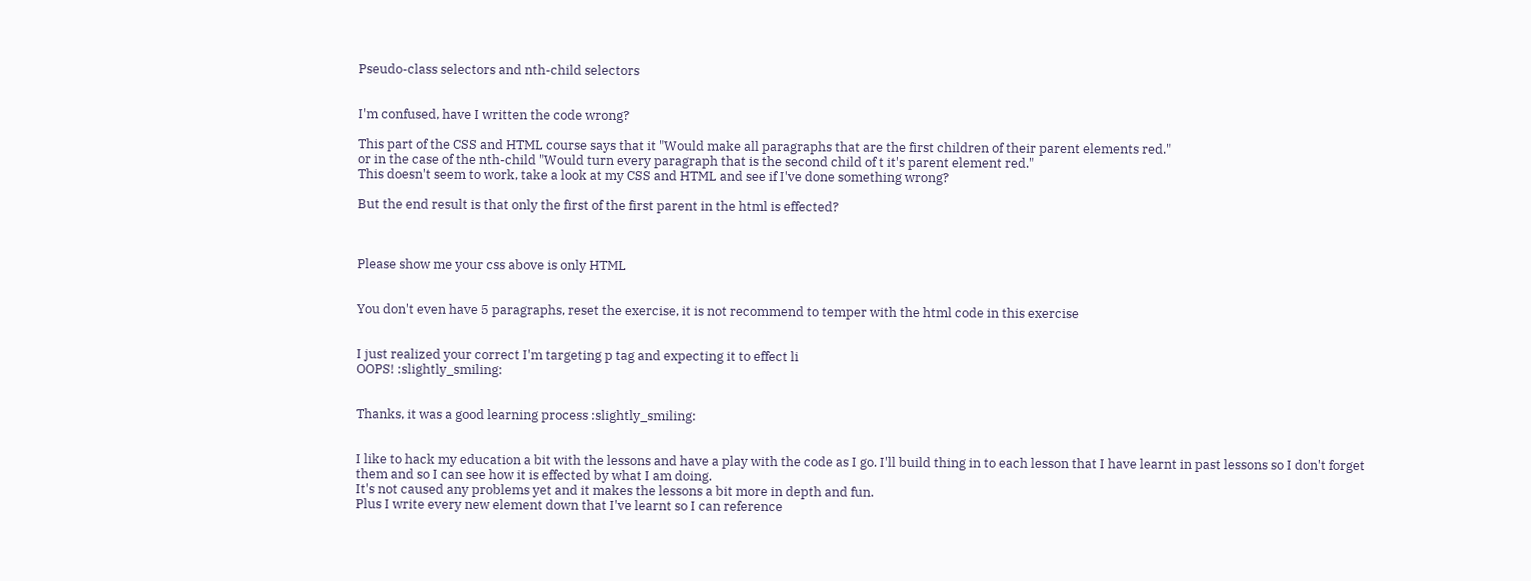Pseudo-class selectors and nth-child selectors


I'm confused, have I written the code wrong?

This part of the CSS and HTML course says that it "Would make all paragraphs that are the first children of their parent elements red."
or in the case of the nth-child "Would turn every paragraph that is the second child of t it's parent element red."
This doesn't seem to work, take a look at my CSS and HTML and see if I've done something wrong?

But the end result is that only the first of the first parent in the html is effected?



Please show me your css above is only HTML


You don't even have 5 paragraphs, reset the exercise, it is not recommend to temper with the html code in this exercise


I just realized your correct I'm targeting p tag and expecting it to effect li
OOPS! :slightly_smiling:


Thanks, it was a good learning process :slightly_smiling:


I like to hack my education a bit with the lessons and have a play with the code as I go. I'll build thing in to each lesson that I have learnt in past lessons so I don't forget them and so I can see how it is effected by what I am doing.
It's not caused any problems yet and it makes the lessons a bit more in depth and fun.
Plus I write every new element down that I've learnt so I can reference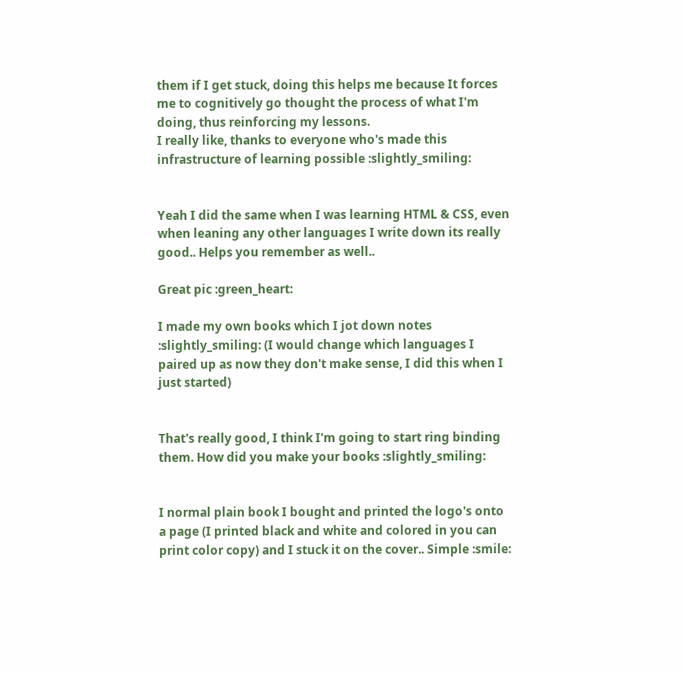them if I get stuck, doing this helps me because It forces me to cognitively go thought the process of what I'm doing, thus reinforcing my lessons.
I really like, thanks to everyone who's made this infrastructure of learning possible :slightly_smiling:


Yeah I did the same when I was learning HTML & CSS, even when leaning any other languages I write down its really good.. Helps you remember as well..

Great pic :green_heart:

I made my own books which I jot down notes :slightly_smiling: (I would change which languages I paired up as now they don't make sense, I did this when I just started)


That's really good, I think I'm going to start ring binding them. How did you make your books :slightly_smiling:


I normal plain book I bought and printed the logo's onto a page (I printed black and white and colored in you can print color copy) and I stuck it on the cover.. Simple :smile: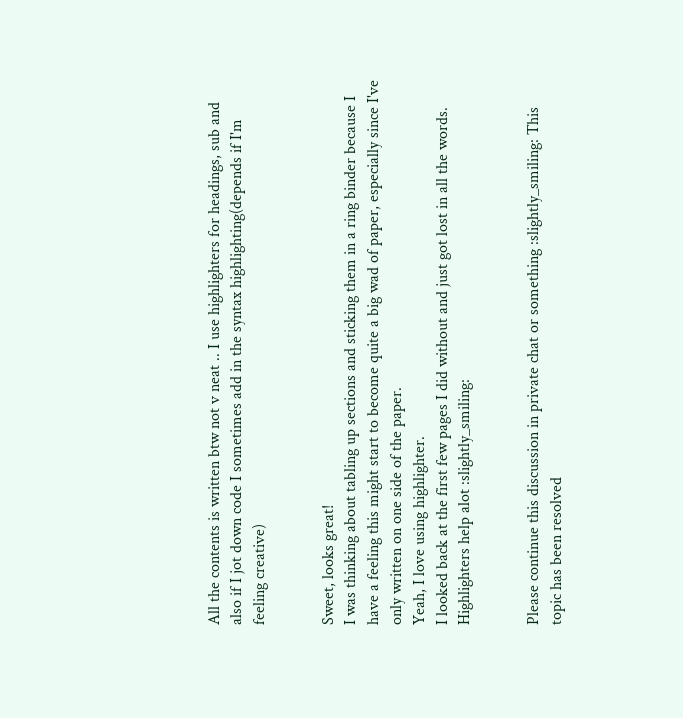All the contents is written btw not v neat .. I use highlighters for headings, sub and also if I jot down code I sometimes add in the syntax highlighting(depends if I'm feeling creative)


Sweet, looks great!
I was thinking about tabling up sections and sticking them in a ring binder because I have a feeling this might start to become quite a big wad of paper, especially since I've only written on one side of the paper.
Yeah, I love using highlighter.
I looked back at the first few pages I did without and just got lost in all the words.
Highlighters help alot :slightly_smiling:


Please continue this discussion in private chat or something :slightly_smiling: This topic has been resolved